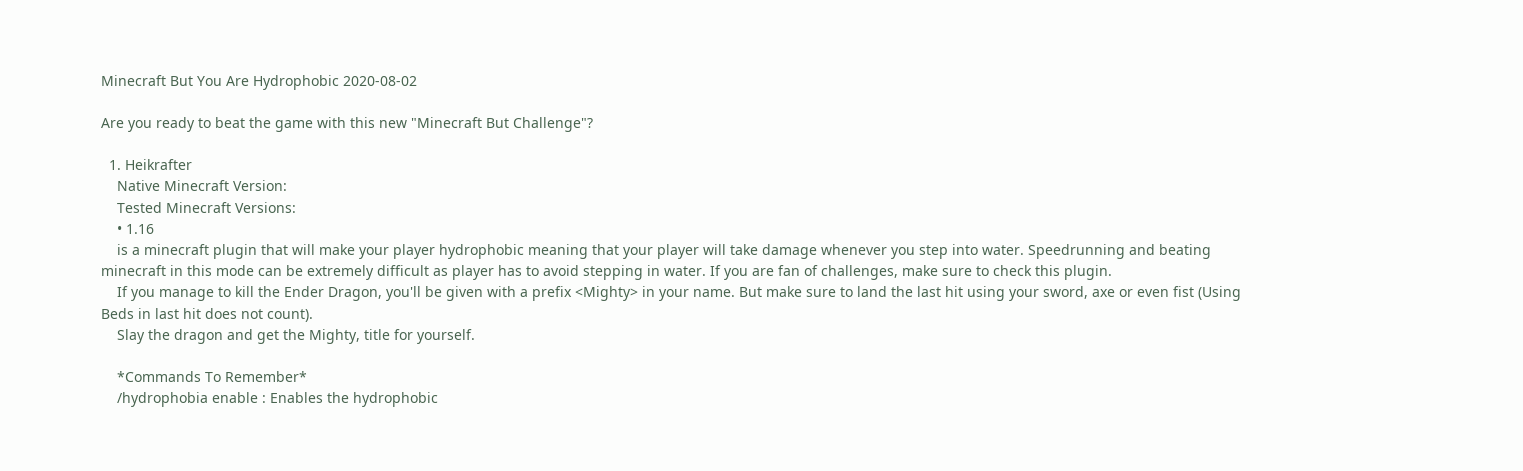Minecraft But You Are Hydrophobic 2020-08-02

Are you ready to beat the game with this new "Minecraft But Challenge"?

  1. Heikrafter
    Native Minecraft Version:
    Tested Minecraft Versions:
    • 1.16
    is a minecraft plugin that will make your player hydrophobic meaning that your player will take damage whenever you step into water. Speedrunning and beating minecraft in this mode can be extremely difficult as player has to avoid stepping in water. If you are fan of challenges, make sure to check this plugin.
    If you manage to kill the Ender Dragon, you'll be given with a prefix <Mighty> in your name. But make sure to land the last hit using your sword, axe or even fist (Using Beds in last hit does not count).
    Slay the dragon and get the Mighty, title for yourself.

    *Commands To Remember*
    /hydrophobia enable : Enables the hydrophobic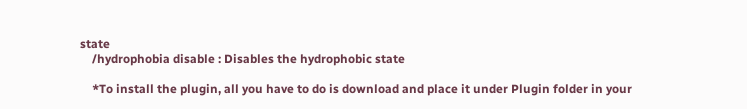state
    /hydrophobia disable : Disables the hydrophobic state

    *To install the plugin, all you have to do is download and place it under Plugin folder in your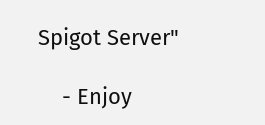Spigot Server"

    - Enjoy